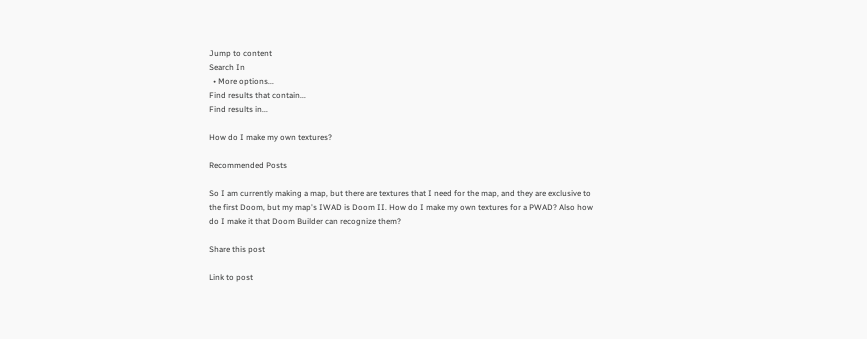Jump to content
Search In
  • More options...
Find results that contain...
Find results in...

How do I make my own textures?

Recommended Posts

So I am currently making a map, but there are textures that I need for the map, and they are exclusive to the first Doom, but my map's IWAD is Doom II. How do I make my own textures for a PWAD? Also how do I make it that Doom Builder can recognize them?

Share this post

Link to post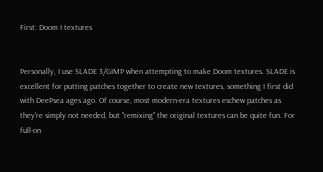First: Doom I textures


Personally, I use SLADE 3/GIMP when attempting to make Doom textures. SLADE is excellent for putting patches together to create new textures, something I first did with DeePsea ages ago. Of course, most modern-era textures eschew patches as they're simply not needed, but "remixing" the original textures can be quite fun. For full-on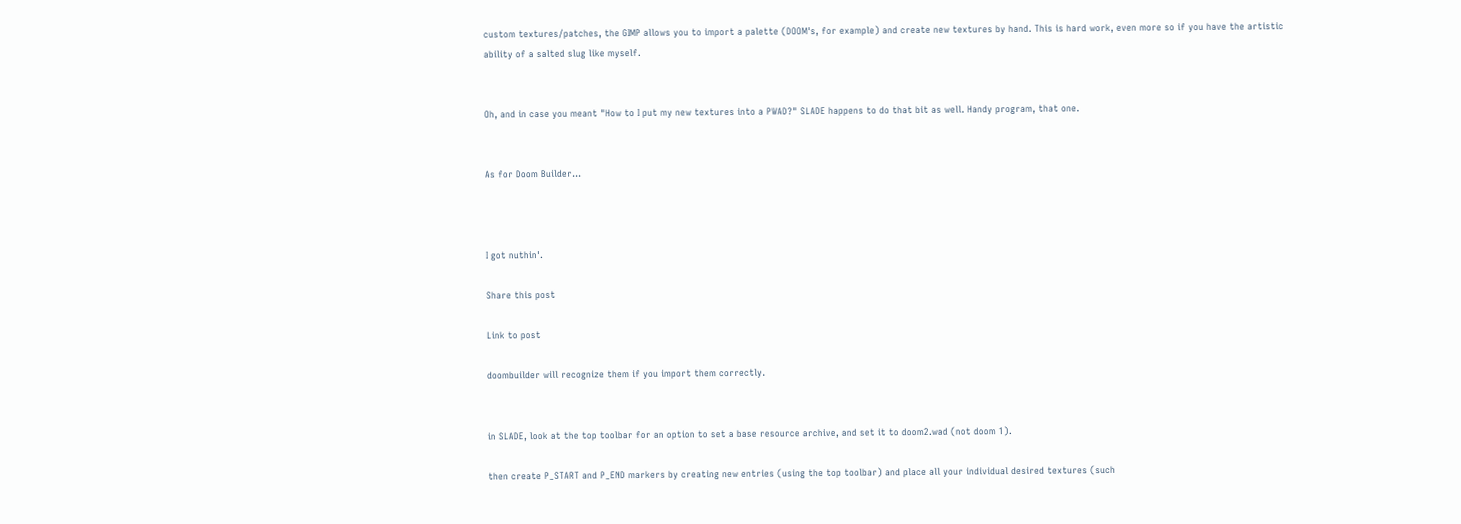custom textures/patches, the GIMP allows you to import a palette (DOOM's, for example) and create new textures by hand. This is hard work, even more so if you have the artistic ability of a salted slug like myself.


Oh, and in case you meant "How to I put my new textures into a PWAD?" SLADE happens to do that bit as well. Handy program, that one.


As for Doom Builder...



I got nuthin'.

Share this post

Link to post

doombuilder will recognize them if you import them correctly.


in SLADE, look at the top toolbar for an option to set a base resource archive, and set it to doom2.wad (not doom 1).

then create P_START and P_END markers by creating new entries (using the top toolbar) and place all your individual desired textures (such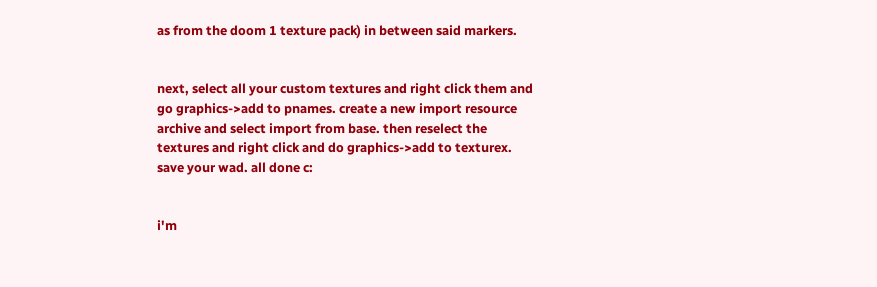as from the doom 1 texture pack) in between said markers.


next, select all your custom textures and right click them and go graphics->add to pnames. create a new import resource archive and select import from base. then reselect the textures and right click and do graphics->add to texturex. save your wad. all done c:


i'm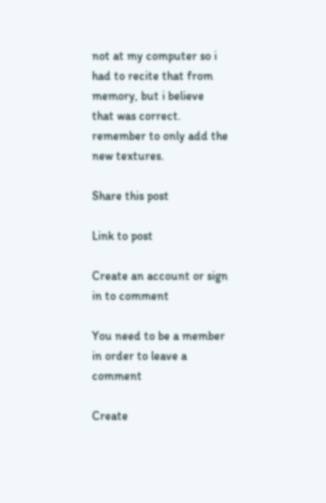not at my computer so i had to recite that from memory, but i believe that was correct. remember to only add the new textures.

Share this post

Link to post

Create an account or sign in to comment

You need to be a member in order to leave a comment

Create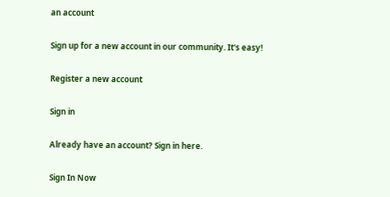an account

Sign up for a new account in our community. It's easy!

Register a new account

Sign in

Already have an account? Sign in here.

Sign In Now